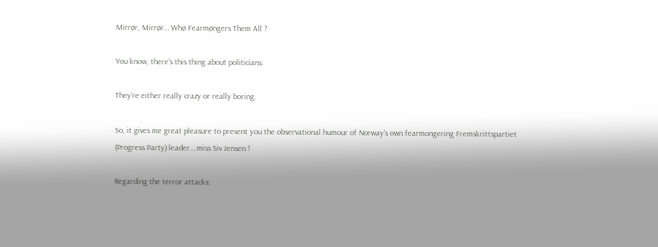Mirrør, Mirrør… Whø Fearmøngers Them All ?

You know, there’s this thing about politicians.

They’re either really crazy or really boring.

So, it gives me great pleasure to present you the observational humour of Norway’s own fearmongering Fremskrittspartiet (Progress Party) leader… miss Siv Jensen !

Regarding the terror attacks: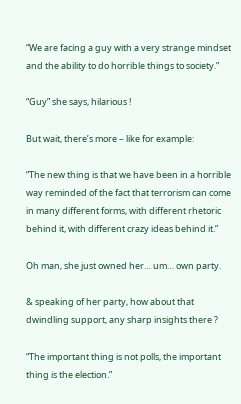“We are facing a guy with a very strange mindset and the ability to do horrible things to society.”

“Guy” she says, hilarious !

But wait, there’s more – like for example:

“The new thing is that we have been in a horrible way reminded of the fact that terrorism can come in many different forms, with different rhetoric behind it, with different crazy ideas behind it.”

Oh man, she just owned her… um… own party.

& speaking of her party, how about that dwindling support, any sharp insights there ?

“The important thing is not polls, the important thing is the election.”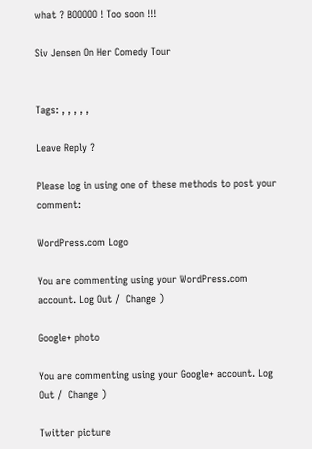what ? BOOOOO ! Too soon !!!

Siv Jensen On Her Comedy Tour


Tags: , , , , ,

Leave Reply ?

Please log in using one of these methods to post your comment:

WordPress.com Logo

You are commenting using your WordPress.com account. Log Out /  Change )

Google+ photo

You are commenting using your Google+ account. Log Out /  Change )

Twitter picture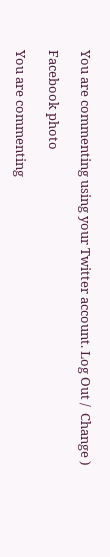You are commenting using your Twitter account. Log Out /  Change )

Facebook photo

You are commenting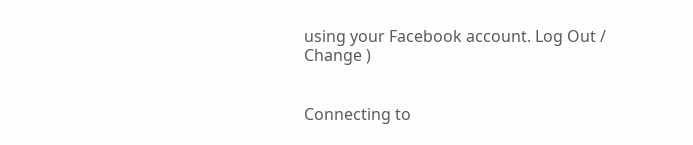using your Facebook account. Log Out /  Change )


Connecting to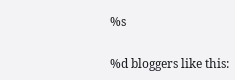%s

%d bloggers like this: